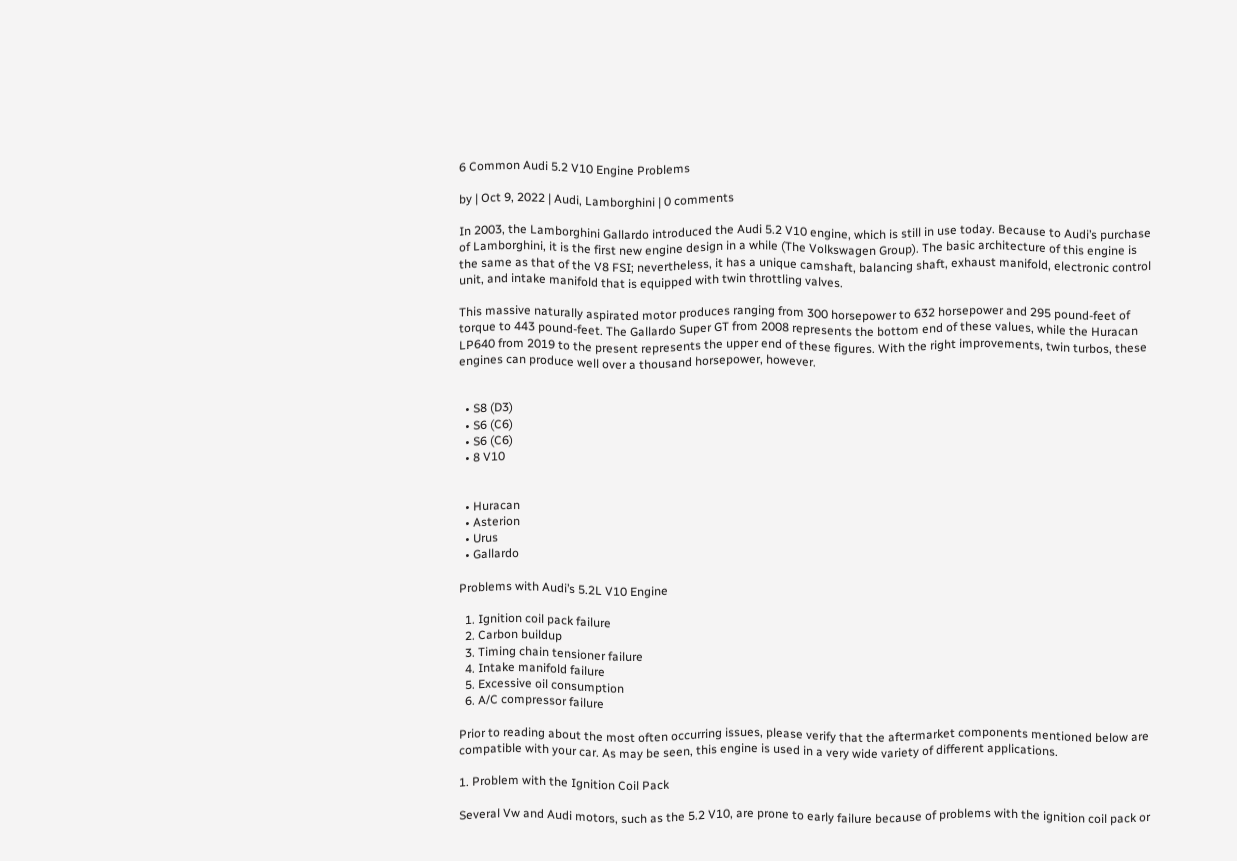6 Common Audi 5.2 V10 Engine Problems

by | Oct 9, 2022 | Audi, Lamborghini | 0 comments

In 2003, the Lamborghini Gallardo introduced the Audi 5.2 V10 engine, which is still in use today. Because to Audi’s purchase of Lamborghini, it is the first new engine design in a while (The Volkswagen Group). The basic architecture of this engine is the same as that of the V8 FSI; nevertheless, it has a unique camshaft, balancing shaft, exhaust manifold, electronic control unit, and intake manifold that is equipped with twin throttling valves.

This massive naturally aspirated motor produces ranging from 300 horsepower to 632 horsepower and 295 pound-feet of torque to 443 pound-feet. The Gallardo Super GT from 2008 represents the bottom end of these values, while the Huracan LP640 from 2019 to the present represents the upper end of these figures. With the right improvements, twin turbos, these engines can produce well over a thousand horsepower, however.


  • S8 (D3)
  • S6 (C6)
  • S6 (C6)
  • 8 V10


  • Huracan
  • Asterion
  • Urus
  • Gallardo

Problems with Audi’s 5.2L V10 Engine

  1. Ignition coil pack failure
  2. Carbon buildup
  3. Timing chain tensioner failure
  4. Intake manifold failure
  5. Excessive oil consumption
  6. A/C compressor failure

Prior to reading about the most often occurring issues, please verify that the aftermarket components mentioned below are compatible with your car. As may be seen, this engine is used in a very wide variety of different applications.

1. Problem with the Ignition Coil Pack

Several Vw and Audi motors, such as the 5.2 V10, are prone to early failure because of problems with the ignition coil pack or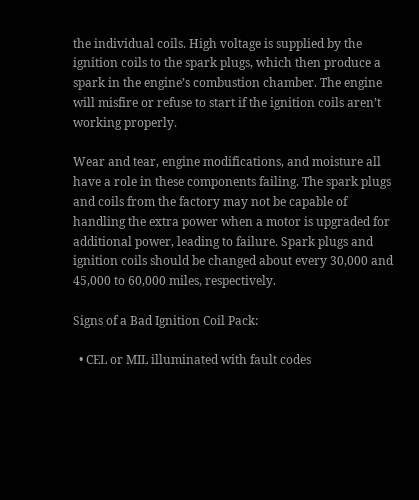the individual coils. High voltage is supplied by the ignition coils to the spark plugs, which then produce a spark in the engine’s combustion chamber. The engine will misfire or refuse to start if the ignition coils aren’t working properly.

Wear and tear, engine modifications, and moisture all have a role in these components failing. The spark plugs and coils from the factory may not be capable of handling the extra power when a motor is upgraded for additional power, leading to failure. Spark plugs and ignition coils should be changed about every 30,000 and 45,000 to 60,000 miles, respectively.

Signs of a Bad Ignition Coil Pack:

  • CEL or MIL illuminated with fault codes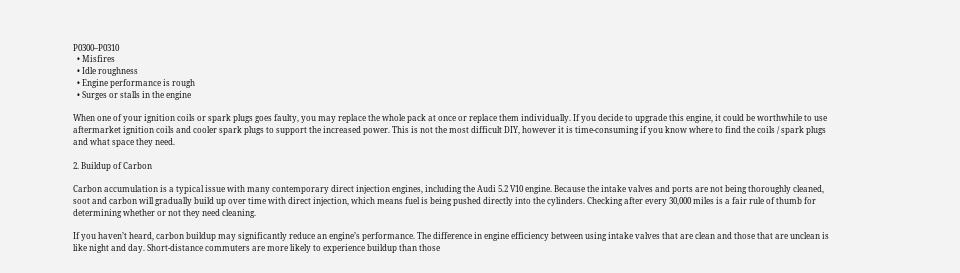P0300–P0310
  • Misfires
  • Idle roughness
  • Engine performance is rough
  • Surges or stalls in the engine

When one of your ignition coils or spark plugs goes faulty, you may replace the whole pack at once or replace them individually. If you decide to upgrade this engine, it could be worthwhile to use aftermarket ignition coils and cooler spark plugs to support the increased power. This is not the most difficult DIY, however it is time-consuming if you know where to find the coils / spark plugs and what space they need.

2. Buildup of Carbon

Carbon accumulation is a typical issue with many contemporary direct injection engines, including the Audi 5.2 V10 engine. Because the intake valves and ports are not being thoroughly cleaned, soot and carbon will gradually build up over time with direct injection, which means fuel is being pushed directly into the cylinders. Checking after every 30,000 miles is a fair rule of thumb for determining whether or not they need cleaning.

If you haven’t heard, carbon buildup may significantly reduce an engine’s performance. The difference in engine efficiency between using intake valves that are clean and those that are unclean is like night and day. Short-distance commuters are more likely to experience buildup than those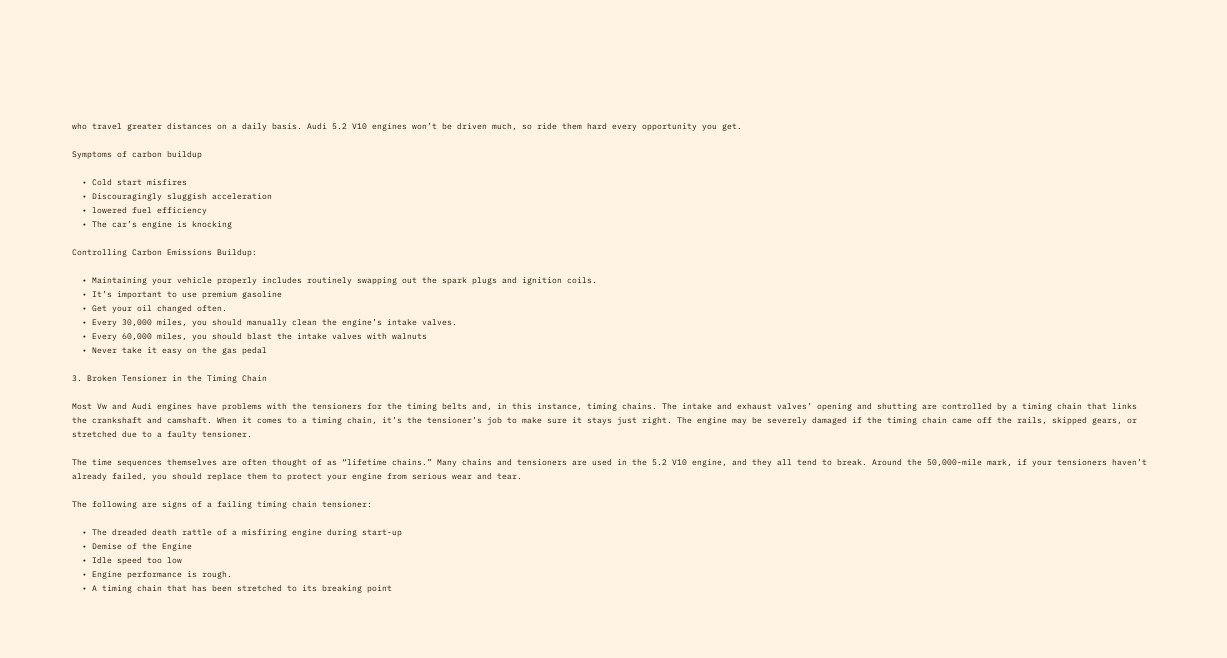who travel greater distances on a daily basis. Audi 5.2 V10 engines won’t be driven much, so ride them hard every opportunity you get.

Symptoms of carbon buildup

  • Cold start misfires
  • Discouragingly sluggish acceleration
  • lowered fuel efficiency
  • The car’s engine is knocking

Controlling Carbon Emissions Buildup:

  • Maintaining your vehicle properly includes routinely swapping out the spark plugs and ignition coils.
  • It’s important to use premium gasoline
  • Get your oil changed often.
  • Every 30,000 miles, you should manually clean the engine’s intake valves.
  • Every 60,000 miles, you should blast the intake valves with walnuts
  • Never take it easy on the gas pedal

3. Broken Tensioner in the Timing Chain

Most Vw and Audi engines have problems with the tensioners for the timing belts and, in this instance, timing chains. The intake and exhaust valves’ opening and shutting are controlled by a timing chain that links the crankshaft and camshaft. When it comes to a timing chain, it’s the tensioner’s job to make sure it stays just right. The engine may be severely damaged if the timing chain came off the rails, skipped gears, or stretched due to a faulty tensioner.

The time sequences themselves are often thought of as “lifetime chains.” Many chains and tensioners are used in the 5.2 V10 engine, and they all tend to break. Around the 50,000-mile mark, if your tensioners haven’t already failed, you should replace them to protect your engine from serious wear and tear.

The following are signs of a failing timing chain tensioner:

  • The dreaded death rattle of a misfiring engine during start-up
  • Demise of the Engine
  • Idle speed too low
  • Engine performance is rough.
  • A timing chain that has been stretched to its breaking point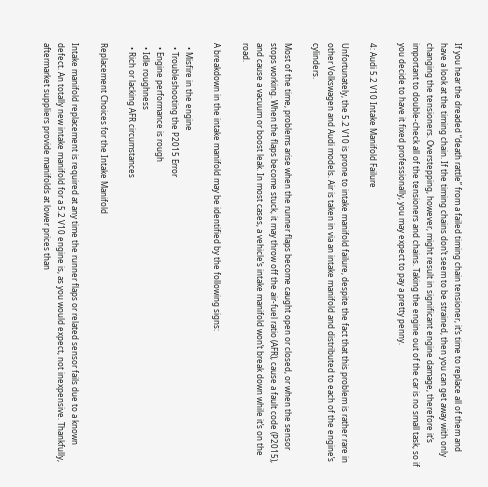If you hear the dreaded “death rattle” from a failed timing chain tensioner, it’s time to replace all of them and have a look at the timing chain. If the timing chains don’t seem to be strained, then you can get away with only changing the tensioners. Overstepping, however, might result in significant engine damage, therefore it’s important to double-check all of the tensioners and chains. Taking the engine out of the car is no small task, so if you decide to have it fixed professionally, you may expect to pay a pretty penny.

4: Audi 5.2 V10 Intake Manifold Failure

Unfortunately, the 5.2 V10 is prone to intake manifold failure, despite the fact that this problem is rather rare in other Volkswagen and Audi models. Air is taken in via an intake manifold and distributed to each of the engine’s cylinders.

Most of the time, problems arise when the runner flaps become caught open or closed, or when the sensor stops working. When the flaps become stuck, it may throw off the air-fuel ratio (AFR), cause a fault code (P2015), and cause a vacuum or boost leak. In most cases, a vehicle’s intake manifold won’t break down while it’s on the road.

A breakdown in the intake manifold may be identified by the following signs:

  • Misfire in the engine
  • Troubleshooting the P2015 Error
  • Engine performance is rough
  • Idle roughness
  • Rich or lacking AFR circumstances

Replacement Choices for the Intake Manifold

Intake manifold replacement is required at any time the runner flaps or related sensor fails due to a known defect. An totally new intake manifold for a 5.2 V10 engine is, as you would expect, not inexpensive. Thankfully, aftermarket suppliers provide manifolds at lower prices than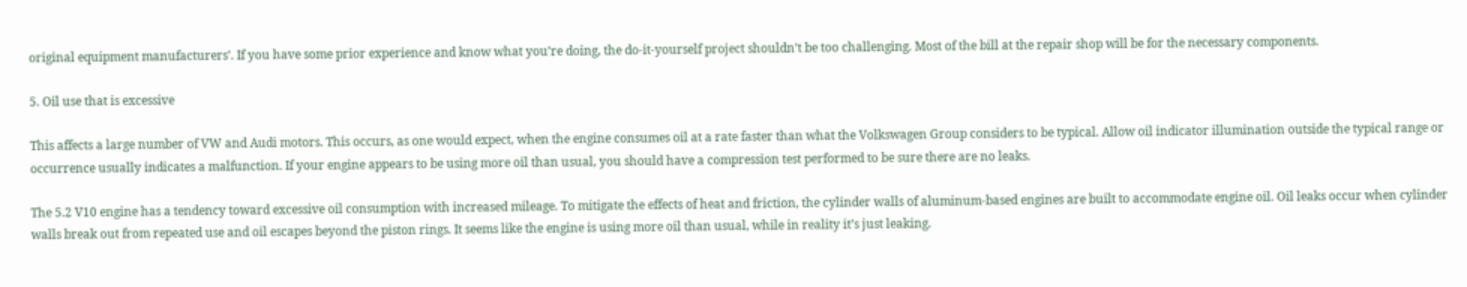original equipment manufacturers’. If you have some prior experience and know what you’re doing, the do-it-yourself project shouldn’t be too challenging. Most of the bill at the repair shop will be for the necessary components.

5. Oil use that is excessive

This affects a large number of VW and Audi motors. This occurs, as one would expect, when the engine consumes oil at a rate faster than what the Volkswagen Group considers to be typical. Allow oil indicator illumination outside the typical range or occurrence usually indicates a malfunction. If your engine appears to be using more oil than usual, you should have a compression test performed to be sure there are no leaks.

The 5.2 V10 engine has a tendency toward excessive oil consumption with increased mileage. To mitigate the effects of heat and friction, the cylinder walls of aluminum-based engines are built to accommodate engine oil. Oil leaks occur when cylinder walls break out from repeated use and oil escapes beyond the piston rings. It seems like the engine is using more oil than usual, while in reality it’s just leaking.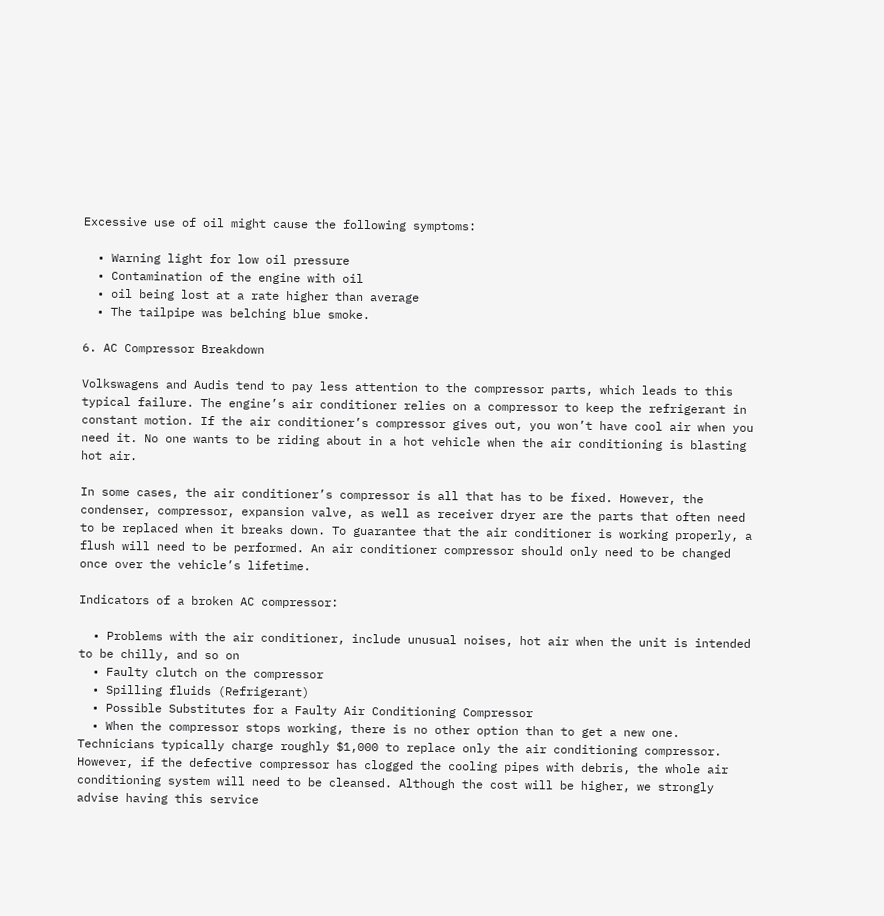Excessive use of oil might cause the following symptoms:

  • Warning light for low oil pressure
  • Contamination of the engine with oil
  • oil being lost at a rate higher than average
  • The tailpipe was belching blue smoke.

6. AC Compressor Breakdown

Volkswagens and Audis tend to pay less attention to the compressor parts, which leads to this typical failure. The engine’s air conditioner relies on a compressor to keep the refrigerant in constant motion. If the air conditioner’s compressor gives out, you won’t have cool air when you need it. No one wants to be riding about in a hot vehicle when the air conditioning is blasting hot air.

In some cases, the air conditioner’s compressor is all that has to be fixed. However, the condenser, compressor, expansion valve, as well as receiver dryer are the parts that often need to be replaced when it breaks down. To guarantee that the air conditioner is working properly, a flush will need to be performed. An air conditioner compressor should only need to be changed once over the vehicle’s lifetime.

Indicators of a broken AC compressor:

  • Problems with the air conditioner, include unusual noises, hot air when the unit is intended to be chilly, and so on
  • Faulty clutch on the compressor
  • Spilling fluids (Refrigerant)
  • Possible Substitutes for a Faulty Air Conditioning Compressor
  • When the compressor stops working, there is no other option than to get a new one. Technicians typically charge roughly $1,000 to replace only the air conditioning compressor. However, if the defective compressor has clogged the cooling pipes with debris, the whole air conditioning system will need to be cleansed. Although the cost will be higher, we strongly advise having this service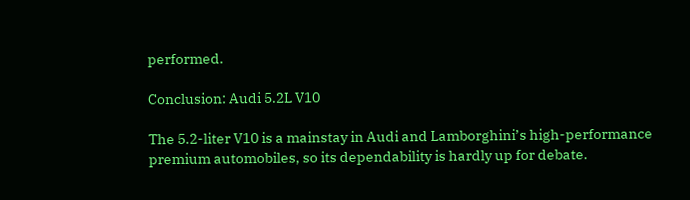performed.

Conclusion: Audi 5.2L V10

The 5.2-liter V10 is a mainstay in Audi and Lamborghini’s high-performance premium automobiles, so its dependability is hardly up for debate.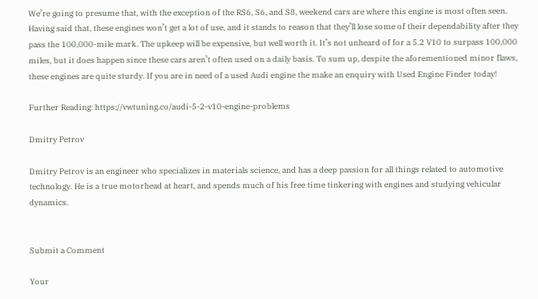We’re going to presume that, with the exception of the RS6, S6, and S8, weekend cars are where this engine is most often seen. Having said that, these engines won’t get a lot of use, and it stands to reason that they’ll lose some of their dependability after they pass the 100,000-mile mark. The upkeep will be expensive, but well worth it. It’s not unheard of for a 5.2 V10 to surpass 100,000 miles, but it does happen since these cars aren’t often used on a daily basis. To sum up, despite the aforementioned minor flaws, these engines are quite sturdy. If you are in need of a used Audi engine the make an enquiry with Used Engine Finder today!

Further Reading: https://vwtuning.co/audi-5-2-v10-engine-problems

Dmitry Petrov

Dmitry Petrov is an engineer who specializes in materials science, and has a deep passion for all things related to automotive technology. He is a true motorhead at heart, and spends much of his free time tinkering with engines and studying vehicular dynamics.


Submit a Comment

Your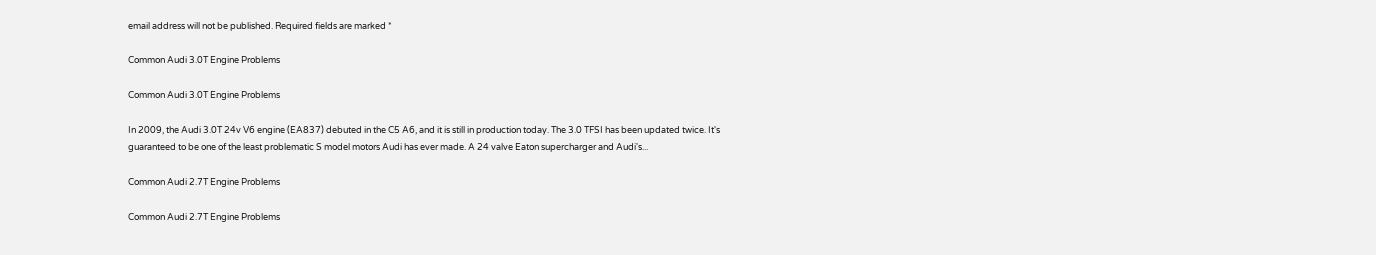email address will not be published. Required fields are marked *

Common Audi 3.0T Engine Problems

Common Audi 3.0T Engine Problems

In 2009, the Audi 3.0T 24v V6 engine (EA837) debuted in the C5 A6, and it is still in production today. The 3.0 TFSI has been updated twice. It's guaranteed to be one of the least problematic S model motors Audi has ever made. A 24 valve Eaton supercharger and Audi's...

Common Audi 2.7T Engine Problems

Common Audi 2.7T Engine Problems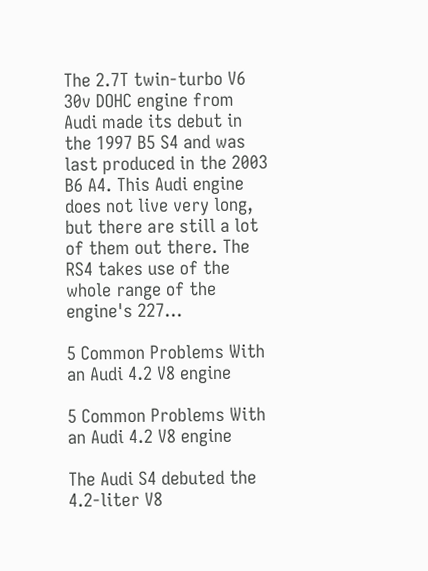The 2.7T twin-turbo V6 30v DOHC engine from Audi made its debut in the 1997 B5 S4 and was last produced in the 2003 B6 A4. This Audi engine does not live very long, but there are still a lot of them out there. The RS4 takes use of the whole range of the engine's 227...

5 Common Problems With an Audi 4.2 V8 engine

5 Common Problems With an Audi 4.2 V8 engine

The Audi S4 debuted the 4.2-liter V8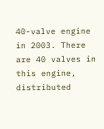40-valve engine in 2003. There are 40 valves in this engine, distributed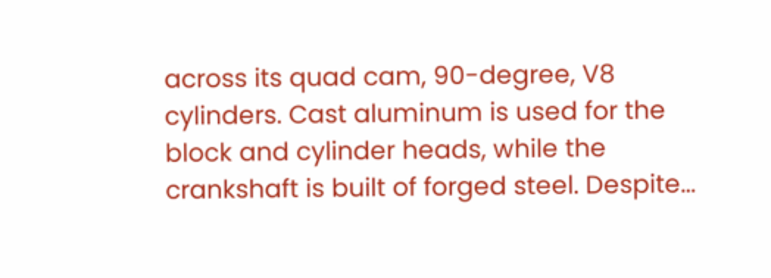across its quad cam, 90-degree, V8 cylinders. Cast aluminum is used for the block and cylinder heads, while the crankshaft is built of forged steel. Despite...